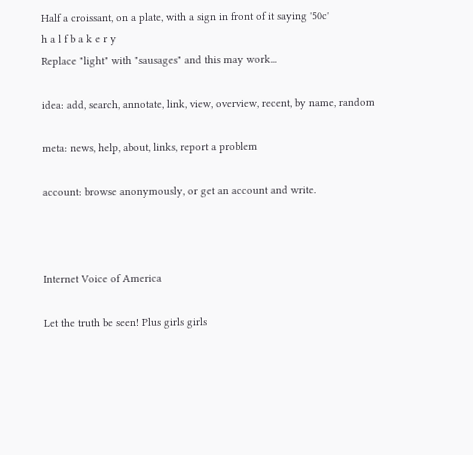Half a croissant, on a plate, with a sign in front of it saying '50c'
h a l f b a k e r y
Replace "light" with "sausages" and this may work...

idea: add, search, annotate, link, view, overview, recent, by name, random

meta: news, help, about, links, report a problem

account: browse anonymously, or get an account and write.



Internet Voice of America

Let the truth be seen! Plus girls girls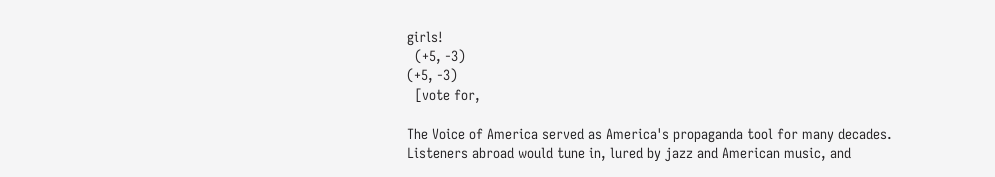girls!
  (+5, -3)
(+5, -3)
  [vote for,

The Voice of America served as America's propaganda tool for many decades. Listeners abroad would tune in, lured by jazz and American music, and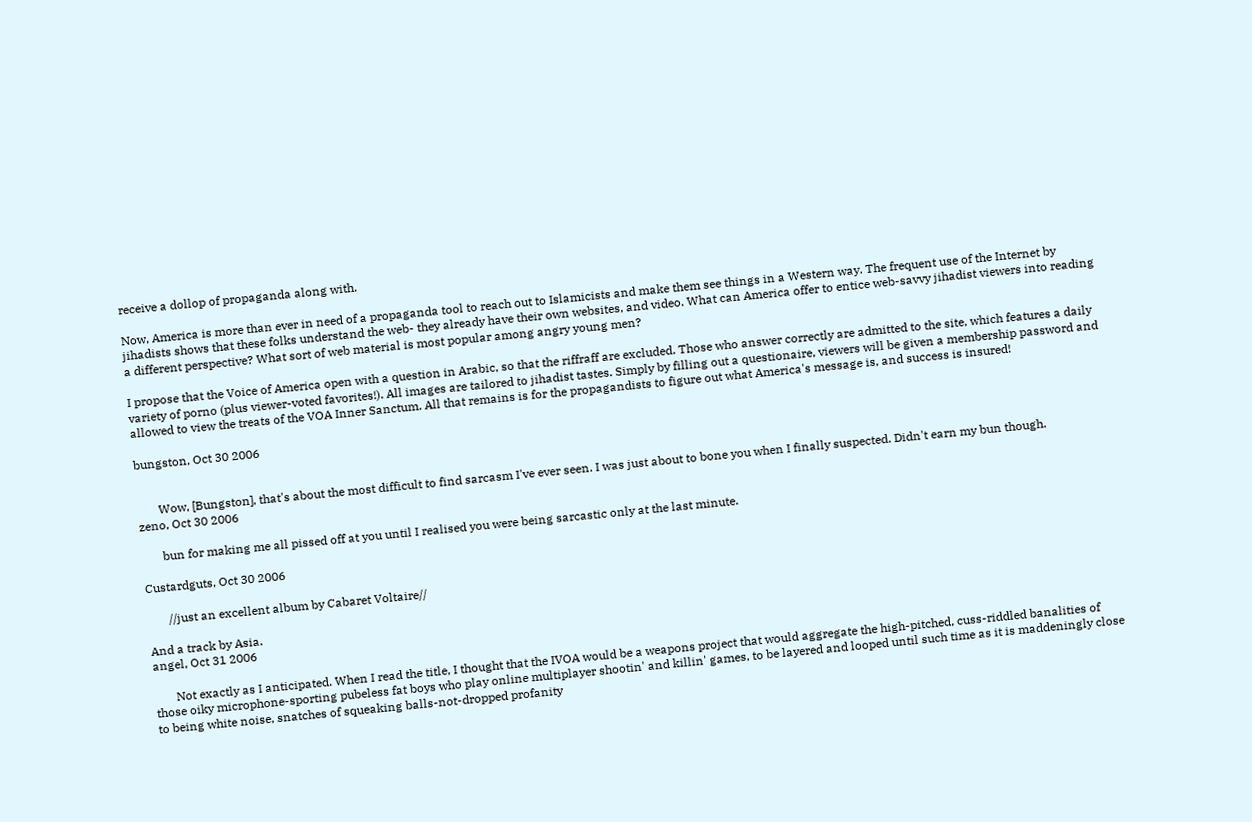receive a dollop of propaganda along with.

Now, America is more than ever in need of a propaganda tool to reach out to Islamicists and make them see things in a Western way. The frequent use of the Internet by jihadists shows that these folks understand the web- they already have their own websites, and video. What can America offer to entice web-savvy jihadist viewers into reading a different perspective? What sort of web material is most popular among angry young men?

I propose that the Voice of America open with a question in Arabic, so that the riffraff are excluded. Those who answer correctly are admitted to the site, which features a daily variety of porno (plus viewer-voted favorites!). All images are tailored to jihadist tastes. Simply by filling out a questionaire, viewers will be given a membership password and allowed to view the treats of the VOA Inner Sanctum. All that remains is for the propagandists to figure out what America's message is, and success is insured!

bungston, Oct 30 2006


       Wow, [Bungston], that's about the most difficult to find sarcasm I've ever seen. I was just about to bone you when I finally suspected. Didn't earn my bun though.
zeno, Oct 30 2006

       bun for making me all pissed off at you until I realised you were being sarcastic only at the last minute.

Custardguts, Oct 30 2006

       //just an excellent album by Cabaret Voltaire//

And a track by Asia.
angel, Oct 31 2006

       Not exactly as I anticipated. When I read the title, I thought that the IVOA would be a weapons project that would aggregate the high-pitched, cuss-riddled banalities of those oiky microphone-sporting pubeless fat boys who play online multiplayer shootin' and killin' games, to be layered and looped until such time as it is maddeningly close to being white noise, snatches of squeaking balls-not-dropped profanity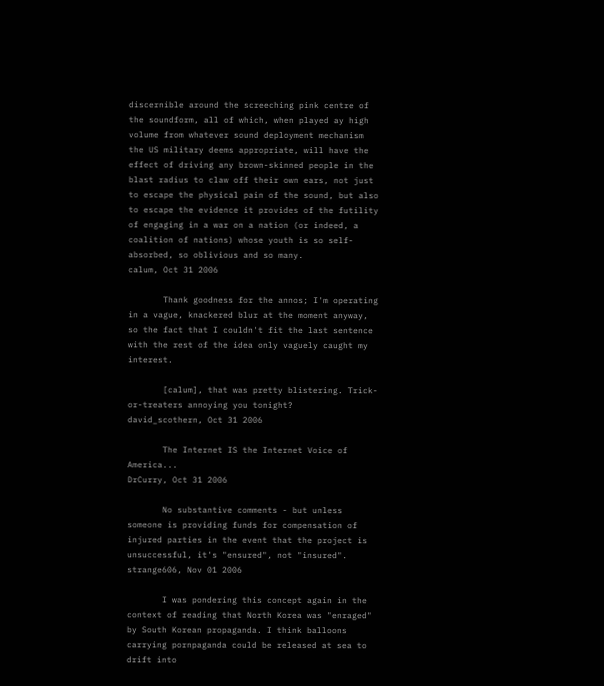discernible around the screeching pink centre of the soundform, all of which, when played ay high volume from whatever sound deployment mechanism the US military deems appropriate, will have the effect of driving any brown-skinned people in the blast radius to claw off their own ears, not just to escape the physical pain of the sound, but also to escape the evidence it provides of the futility of engaging in a war on a nation (or indeed, a coalition of nations) whose youth is so self-absorbed, so oblivious and so many.
calum, Oct 31 2006

       Thank goodness for the annos; I'm operating in a vague, knackered blur at the moment anyway, so the fact that I couldn't fit the last sentence with the rest of the idea only vaguely caught my interest.

       [calum], that was pretty blistering. Trick-or-treaters annoying you tonight?
david_scothern, Oct 31 2006

       The Internet IS the Internet Voice of America...
DrCurry, Oct 31 2006

       No substantive comments - but unless someone is providing funds for compensation of injured parties in the event that the project is unsuccessful, it's "ensured", not "insured".
strange606, Nov 01 2006

       I was pondering this concept again in the context of reading that North Korea was "enraged" by South Korean propaganda. I think balloons carrying pornpaganda could be released at sea to drift into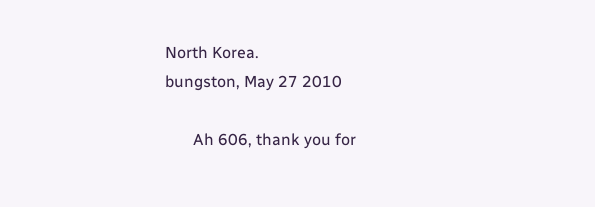North Korea.
bungston, May 27 2010

       Ah 606, thank you for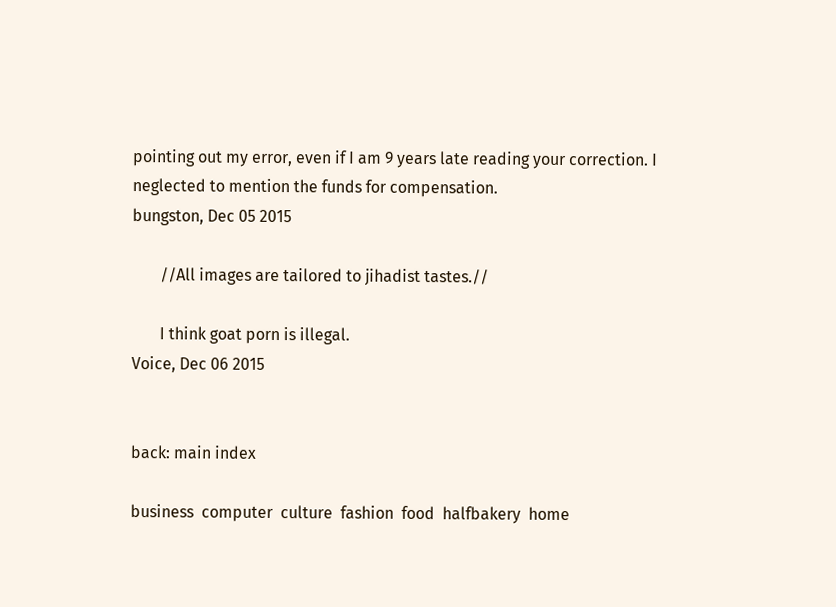pointing out my error, even if I am 9 years late reading your correction. I neglected to mention the funds for compensation.
bungston, Dec 05 2015

       //All images are tailored to jihadist tastes.//

       I think goat porn is illegal.
Voice, Dec 06 2015


back: main index

business  computer  culture  fashion  food  halfbakery  home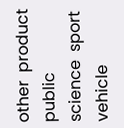other  product  public  science  sport  vehicle